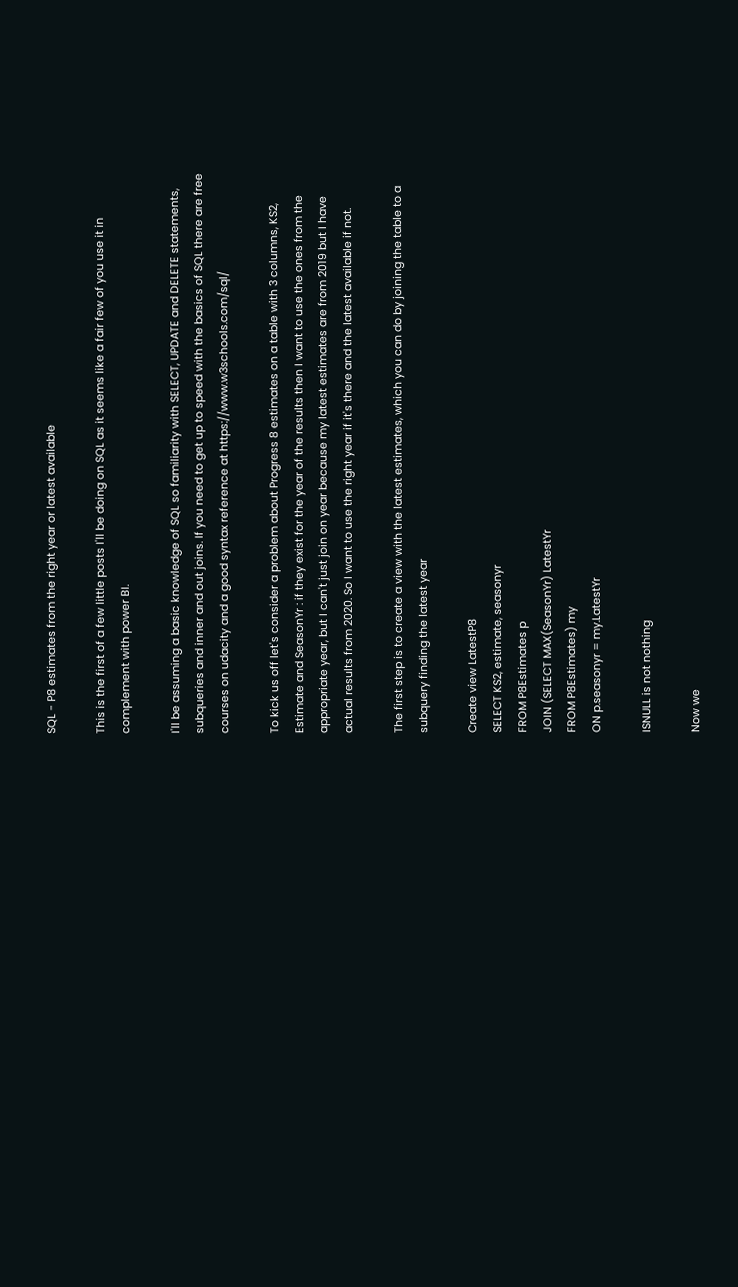SQL - P8 estimates from the right year or latest available

This is the first of a few little posts I'll be doing on SQL as it seems like a fair few of you use it in complement with power BI.

I'll be assuming a basic knowledge of SQL so familiarity with SELECT, UPDATE and DELETE statements, subqueries and inner and out joins. If you need to get up to speed with the basics of SQL there are free courses on udacity and a good syntax reference at https://www.w3schools.com/sql/

To kick us off let's consider a problem about Progress 8 estimates on a table with 3 columns, KS2, Estimate and SeasonYr : if they exist for the year of the results then I want to use the ones from the appropriate year, but I can't just join on year because my latest estimates are from 2019 but I have actual results from 2020. So I want to use the right year if it's there and the latest available if not.

The first step is to create a view with the latest estimates, which you can do by joining the table to a subquery finding the latest year

Create view LatestP8
SELECT KS2, estimate, seasonyr
FROM P8Estimates p
JOIN (SELECT MAX(SeasonYr) LatestYr
FROM P8Estimates) my
ON p.seasonyr = my.LatestYr

ISNULL is not nothing

Now we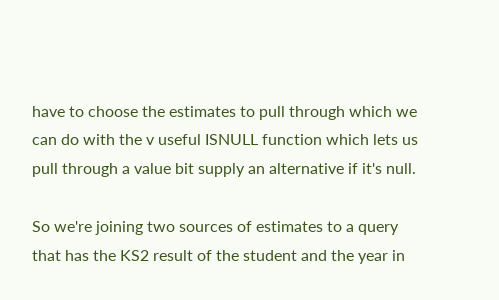have to choose the estimates to pull through which we can do with the v useful ISNULL function which lets us pull through a value bit supply an alternative if it's null.

So we're joining two sources of estimates to a query that has the KS2 result of the student and the year in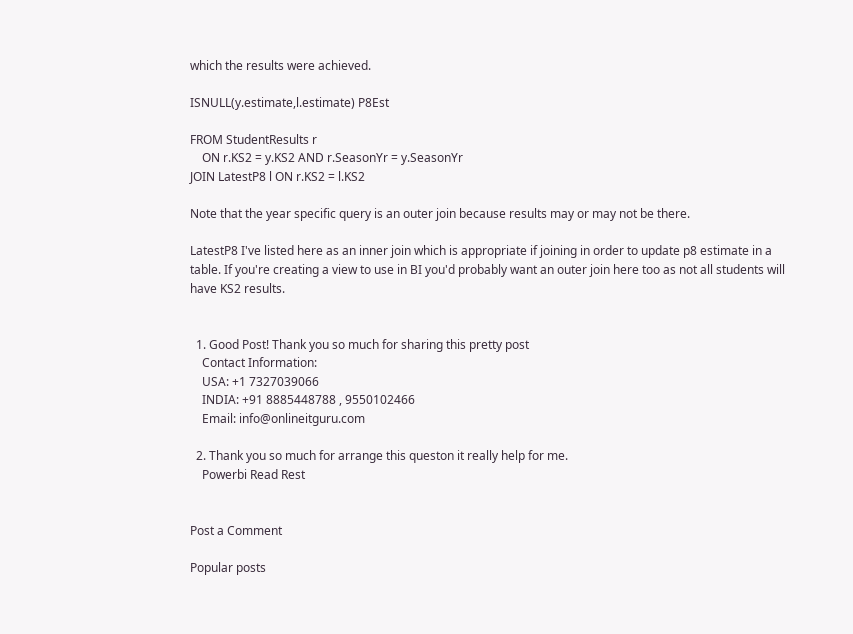which the results were achieved.

ISNULL(y.estimate,l.estimate) P8Est

FROM StudentResults r
    ON r.KS2 = y.KS2 AND r.SeasonYr = y.SeasonYr
JOIN LatestP8 l ON r.KS2 = l.KS2

Note that the year specific query is an outer join because results may or may not be there.

LatestP8 I've listed here as an inner join which is appropriate if joining in order to update p8 estimate in a table. If you're creating a view to use in BI you'd probably want an outer join here too as not all students will have KS2 results.


  1. Good Post! Thank you so much for sharing this pretty post
    Contact Information:
    USA: +1 7327039066
    INDIA: +91 8885448788 , 9550102466
    Email: info@onlineitguru.com

  2. Thank you so much for arrange this queston it really help for me.
    Powerbi Read Rest


Post a Comment

Popular posts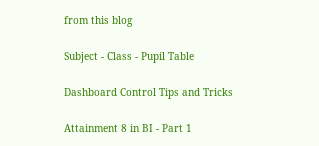from this blog

Subject - Class - Pupil Table

Dashboard Control Tips and Tricks

Attainment 8 in BI - Part 1